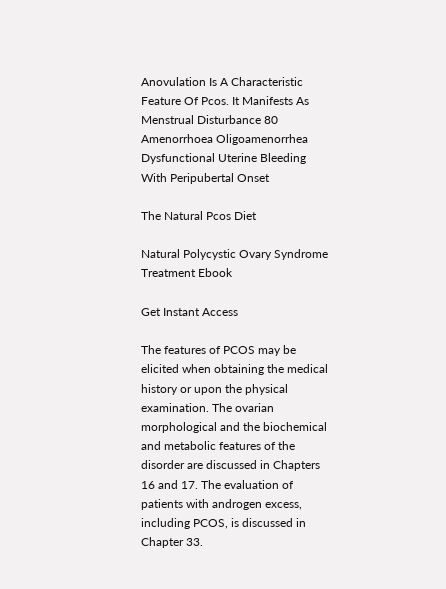Anovulation Is A Characteristic Feature Of Pcos. It Manifests As Menstrual Disturbance 80 Amenorrhoea Oligoamenorrhea Dysfunctional Uterine Bleeding With Peripubertal Onset

The Natural Pcos Diet

Natural Polycystic Ovary Syndrome Treatment Ebook

Get Instant Access

The features of PCOS may be elicited when obtaining the medical history or upon the physical examination. The ovarian morphological and the biochemical and metabolic features of the disorder are discussed in Chapters 16 and 17. The evaluation of patients with androgen excess, including PCOS, is discussed in Chapter 33.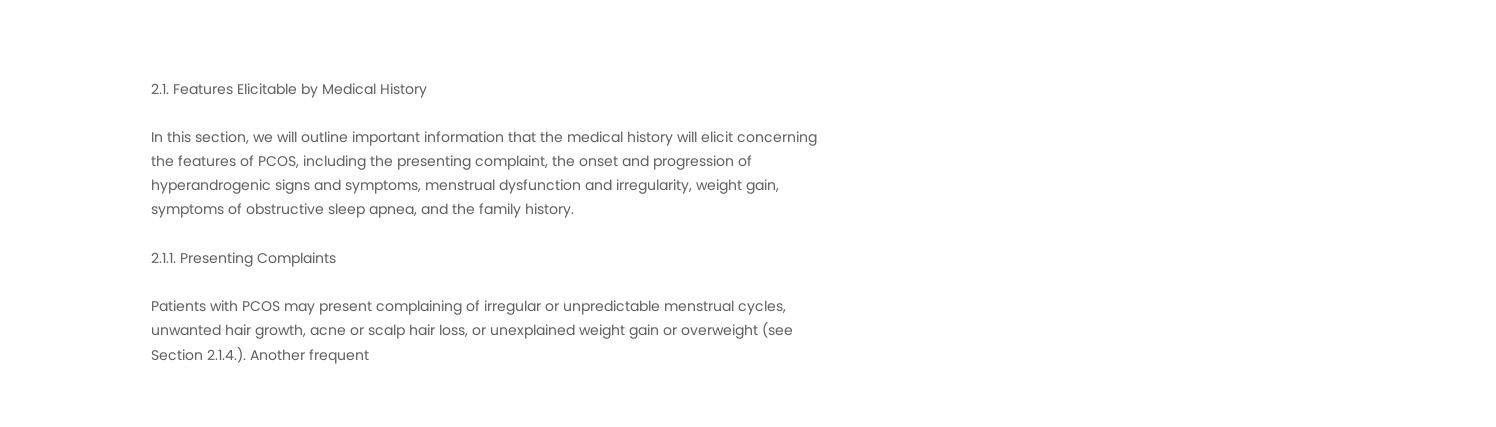2.1. Features Elicitable by Medical History

In this section, we will outline important information that the medical history will elicit concerning the features of PCOS, including the presenting complaint, the onset and progression of hyperandrogenic signs and symptoms, menstrual dysfunction and irregularity, weight gain, symptoms of obstructive sleep apnea, and the family history.

2.1.1. Presenting Complaints

Patients with PCOS may present complaining of irregular or unpredictable menstrual cycles, unwanted hair growth, acne or scalp hair loss, or unexplained weight gain or overweight (see Section 2.1.4.). Another frequent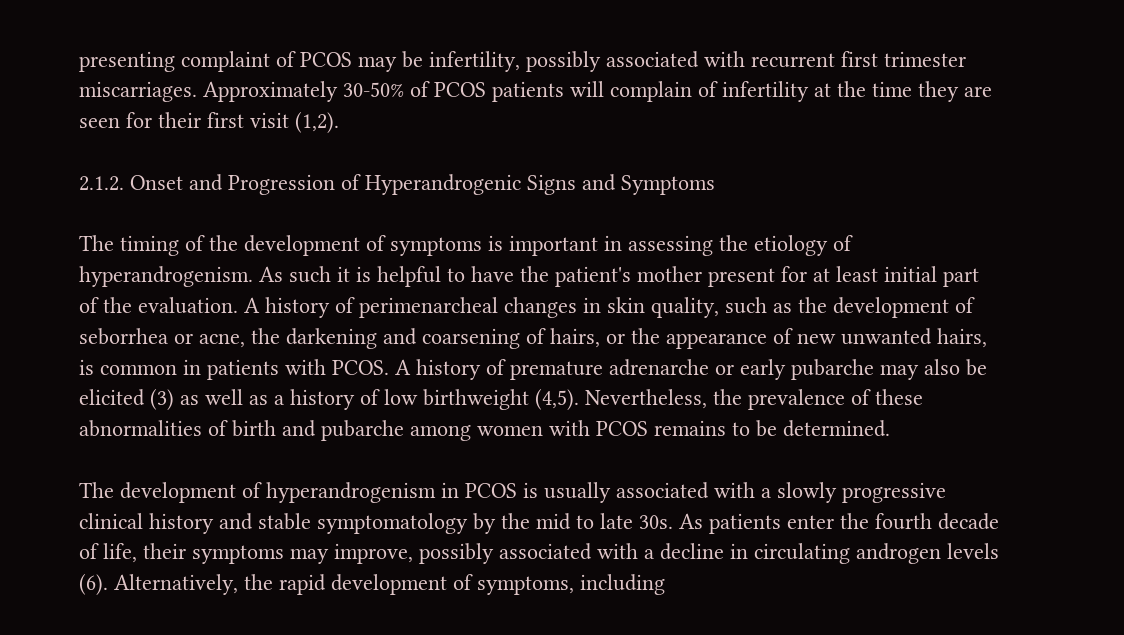presenting complaint of PCOS may be infertility, possibly associated with recurrent first trimester miscarriages. Approximately 30-50% of PCOS patients will complain of infertility at the time they are seen for their first visit (1,2).

2.1.2. Onset and Progression of Hyperandrogenic Signs and Symptoms

The timing of the development of symptoms is important in assessing the etiology of hyperandrogenism. As such it is helpful to have the patient's mother present for at least initial part of the evaluation. A history of perimenarcheal changes in skin quality, such as the development of seborrhea or acne, the darkening and coarsening of hairs, or the appearance of new unwanted hairs, is common in patients with PCOS. A history of premature adrenarche or early pubarche may also be elicited (3) as well as a history of low birthweight (4,5). Nevertheless, the prevalence of these abnormalities of birth and pubarche among women with PCOS remains to be determined.

The development of hyperandrogenism in PCOS is usually associated with a slowly progressive clinical history and stable symptomatology by the mid to late 30s. As patients enter the fourth decade of life, their symptoms may improve, possibly associated with a decline in circulating androgen levels (6). Alternatively, the rapid development of symptoms, including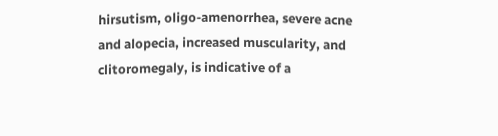hirsutism, oligo-amenorrhea, severe acne and alopecia, increased muscularity, and clitoromegaly, is indicative of a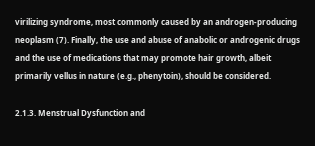virilizing syndrome, most commonly caused by an androgen-producing neoplasm (7). Finally, the use and abuse of anabolic or androgenic drugs and the use of medications that may promote hair growth, albeit primarily vellus in nature (e.g., phenytoin), should be considered.

2.1.3. Menstrual Dysfunction and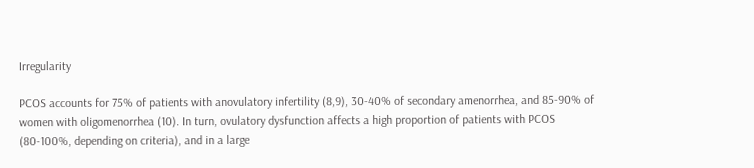Irregularity

PCOS accounts for 75% of patients with anovulatory infertility (8,9), 30-40% of secondary amenorrhea, and 85-90% of women with oligomenorrhea (10). In turn, ovulatory dysfunction affects a high proportion of patients with PCOS (80-100%, depending on criteria), and in a large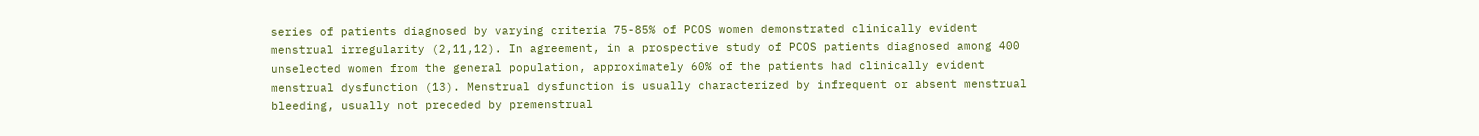series of patients diagnosed by varying criteria 75-85% of PCOS women demonstrated clinically evident menstrual irregularity (2,11,12). In agreement, in a prospective study of PCOS patients diagnosed among 400 unselected women from the general population, approximately 60% of the patients had clinically evident menstrual dysfunction (13). Menstrual dysfunction is usually characterized by infrequent or absent menstrual bleeding, usually not preceded by premenstrual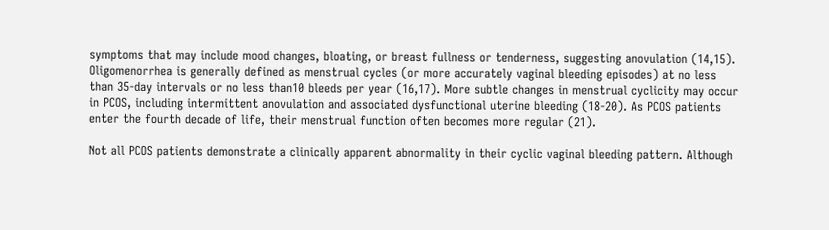symptoms that may include mood changes, bloating, or breast fullness or tenderness, suggesting anovulation (14,15). Oligomenorrhea is generally defined as menstrual cycles (or more accurately vaginal bleeding episodes) at no less than 35-day intervals or no less than10 bleeds per year (16,17). More subtle changes in menstrual cyclicity may occur in PCOS, including intermittent anovulation and associated dysfunctional uterine bleeding (18-20). As PCOS patients enter the fourth decade of life, their menstrual function often becomes more regular (21).

Not all PCOS patients demonstrate a clinically apparent abnormality in their cyclic vaginal bleeding pattern. Although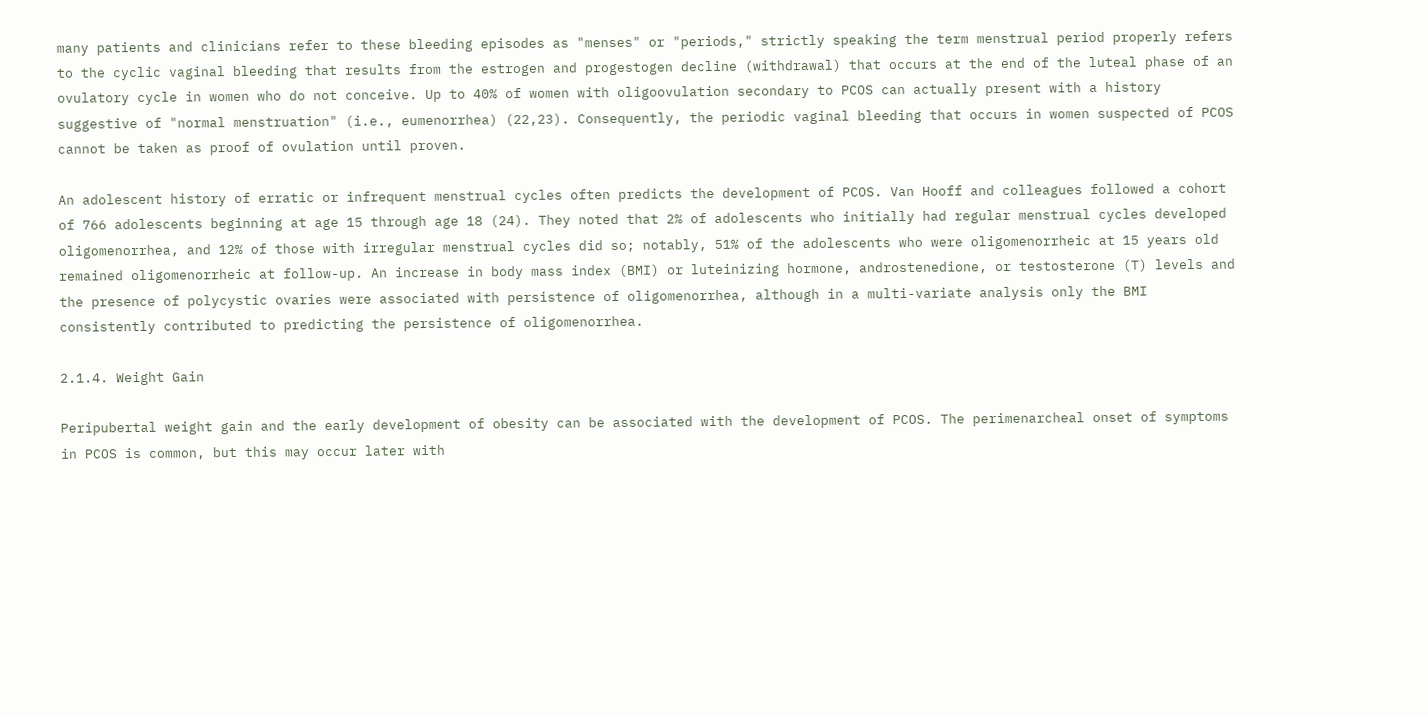many patients and clinicians refer to these bleeding episodes as "menses" or "periods," strictly speaking the term menstrual period properly refers to the cyclic vaginal bleeding that results from the estrogen and progestogen decline (withdrawal) that occurs at the end of the luteal phase of an ovulatory cycle in women who do not conceive. Up to 40% of women with oligoovulation secondary to PCOS can actually present with a history suggestive of "normal menstruation" (i.e., eumenorrhea) (22,23). Consequently, the periodic vaginal bleeding that occurs in women suspected of PCOS cannot be taken as proof of ovulation until proven.

An adolescent history of erratic or infrequent menstrual cycles often predicts the development of PCOS. Van Hooff and colleagues followed a cohort of 766 adolescents beginning at age 15 through age 18 (24). They noted that 2% of adolescents who initially had regular menstrual cycles developed oligomenorrhea, and 12% of those with irregular menstrual cycles did so; notably, 51% of the adolescents who were oligomenorrheic at 15 years old remained oligomenorrheic at follow-up. An increase in body mass index (BMI) or luteinizing hormone, androstenedione, or testosterone (T) levels and the presence of polycystic ovaries were associated with persistence of oligomenorrhea, although in a multi-variate analysis only the BMI consistently contributed to predicting the persistence of oligomenorrhea.

2.1.4. Weight Gain

Peripubertal weight gain and the early development of obesity can be associated with the development of PCOS. The perimenarcheal onset of symptoms in PCOS is common, but this may occur later with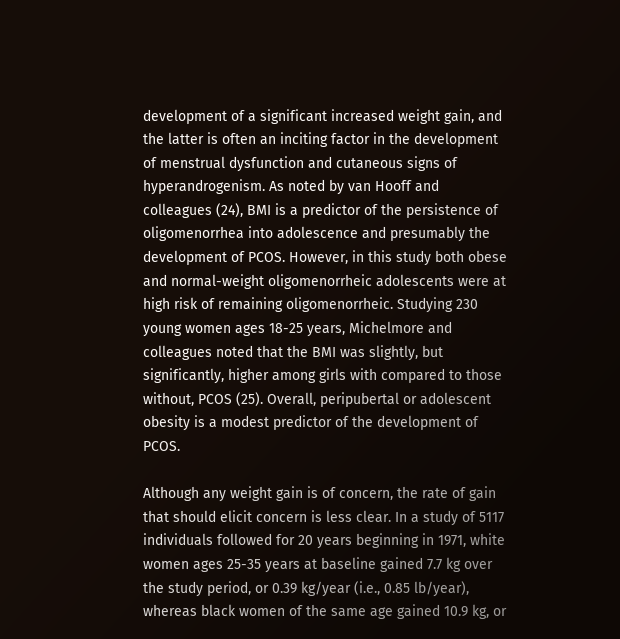development of a significant increased weight gain, and the latter is often an inciting factor in the development of menstrual dysfunction and cutaneous signs of hyperandrogenism. As noted by van Hooff and colleagues (24), BMI is a predictor of the persistence of oligomenorrhea into adolescence and presumably the development of PCOS. However, in this study both obese and normal-weight oligomenorrheic adolescents were at high risk of remaining oligomenorrheic. Studying 230 young women ages 18-25 years, Michelmore and colleagues noted that the BMI was slightly, but significantly, higher among girls with compared to those without, PCOS (25). Overall, peripubertal or adolescent obesity is a modest predictor of the development of PCOS.

Although any weight gain is of concern, the rate of gain that should elicit concern is less clear. In a study of 5117 individuals followed for 20 years beginning in 1971, white women ages 25-35 years at baseline gained 7.7 kg over the study period, or 0.39 kg/year (i.e., 0.85 lb/year), whereas black women of the same age gained 10.9 kg, or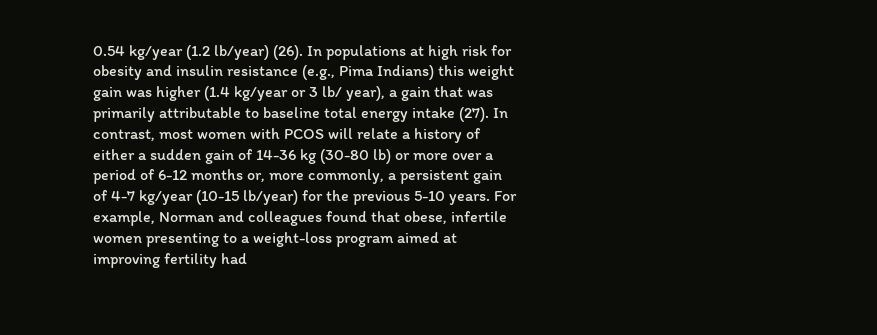0.54 kg/year (1.2 lb/year) (26). In populations at high risk for obesity and insulin resistance (e.g., Pima Indians) this weight gain was higher (1.4 kg/year or 3 lb/ year), a gain that was primarily attributable to baseline total energy intake (27). In contrast, most women with PCOS will relate a history of either a sudden gain of 14-36 kg (30-80 lb) or more over a period of 6-12 months or, more commonly, a persistent gain of 4-7 kg/year (10-15 lb/year) for the previous 5-10 years. For example, Norman and colleagues found that obese, infertile women presenting to a weight-loss program aimed at improving fertility had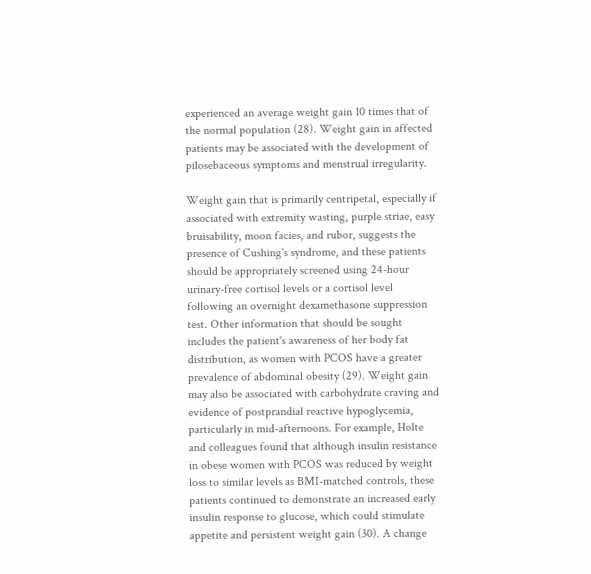experienced an average weight gain 10 times that of the normal population (28). Weight gain in affected patients may be associated with the development of pilosebaceous symptoms and menstrual irregularity.

Weight gain that is primarily centripetal, especially if associated with extremity wasting, purple striae, easy bruisability, moon facies, and rubor, suggests the presence of Cushing's syndrome, and these patients should be appropriately screened using 24-hour urinary-free cortisol levels or a cortisol level following an overnight dexamethasone suppression test. Other information that should be sought includes the patient's awareness of her body fat distribution, as women with PCOS have a greater prevalence of abdominal obesity (29). Weight gain may also be associated with carbohydrate craving and evidence of postprandial reactive hypoglycemia, particularly in mid-afternoons. For example, Holte and colleagues found that although insulin resistance in obese women with PCOS was reduced by weight loss to similar levels as BMI-matched controls, these patients continued to demonstrate an increased early insulin response to glucose, which could stimulate appetite and persistent weight gain (30). A change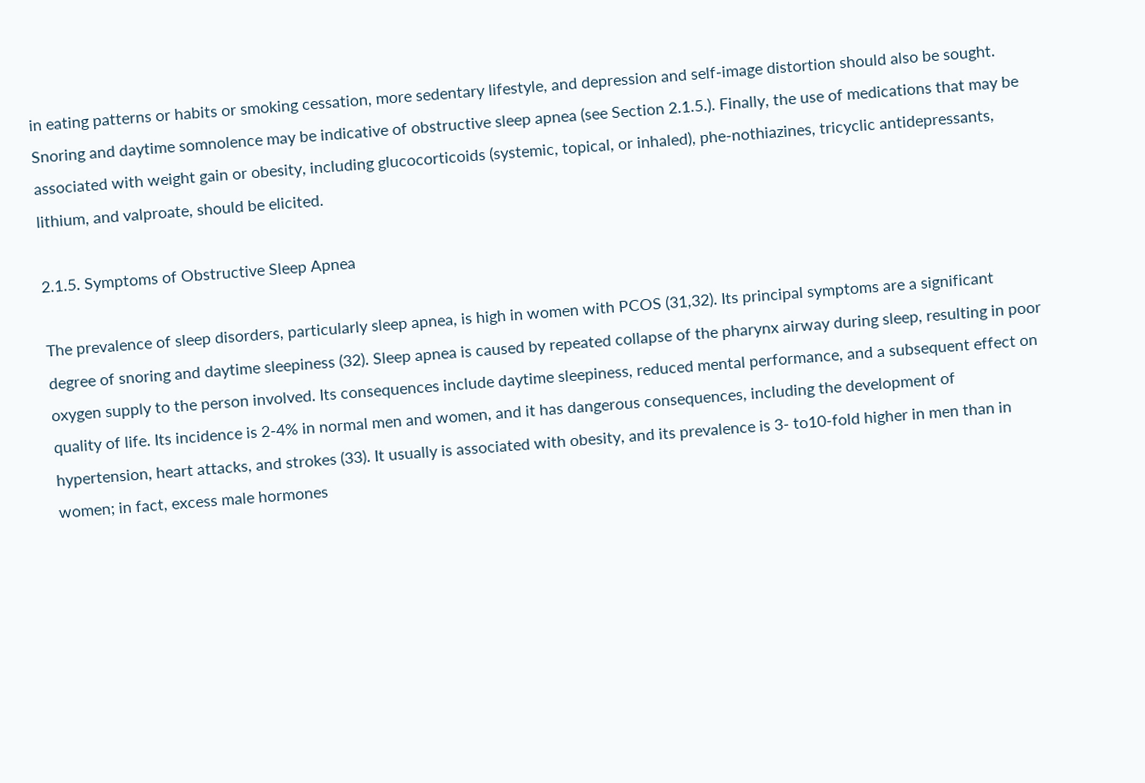in eating patterns or habits or smoking cessation, more sedentary lifestyle, and depression and self-image distortion should also be sought. Snoring and daytime somnolence may be indicative of obstructive sleep apnea (see Section 2.1.5.). Finally, the use of medications that may be associated with weight gain or obesity, including glucocorticoids (systemic, topical, or inhaled), phe-nothiazines, tricyclic antidepressants, lithium, and valproate, should be elicited.

2.1.5. Symptoms of Obstructive Sleep Apnea

The prevalence of sleep disorders, particularly sleep apnea, is high in women with PCOS (31,32). Its principal symptoms are a significant degree of snoring and daytime sleepiness (32). Sleep apnea is caused by repeated collapse of the pharynx airway during sleep, resulting in poor oxygen supply to the person involved. Its consequences include daytime sleepiness, reduced mental performance, and a subsequent effect on quality of life. Its incidence is 2-4% in normal men and women, and it has dangerous consequences, including the development of hypertension, heart attacks, and strokes (33). It usually is associated with obesity, and its prevalence is 3- to10-fold higher in men than in women; in fact, excess male hormones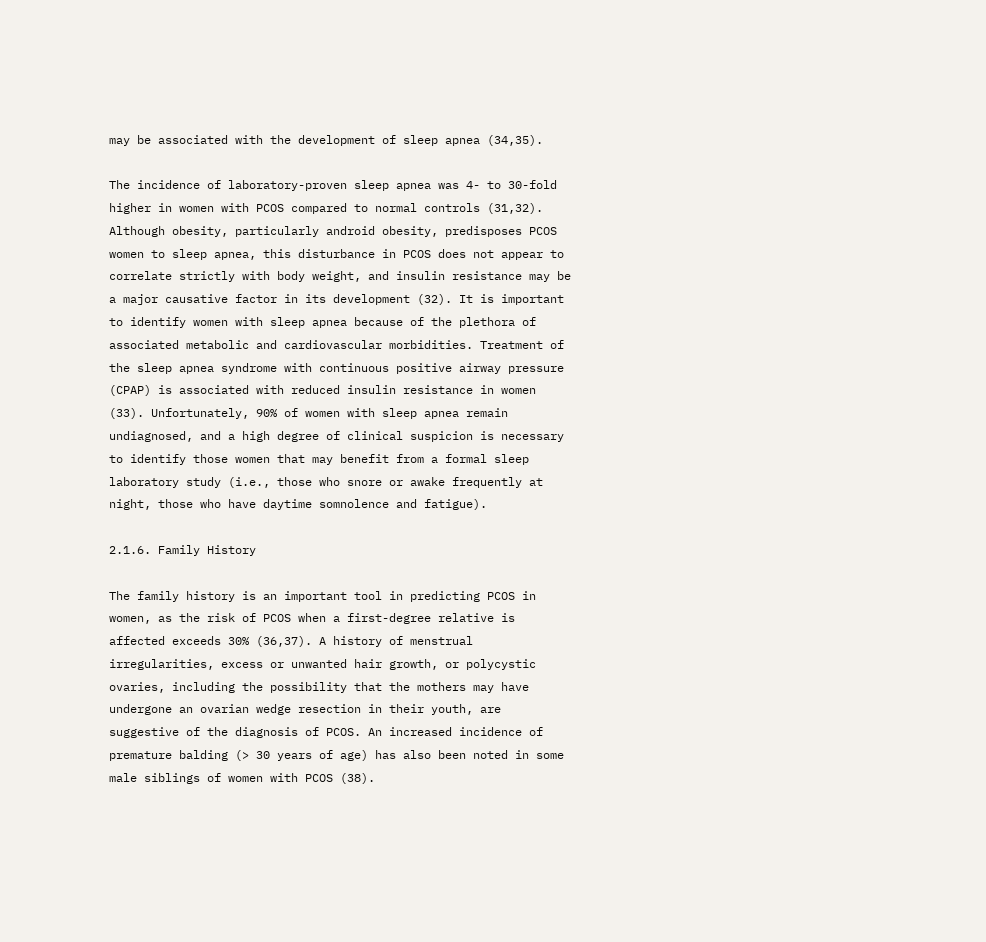may be associated with the development of sleep apnea (34,35).

The incidence of laboratory-proven sleep apnea was 4- to 30-fold higher in women with PCOS compared to normal controls (31,32). Although obesity, particularly android obesity, predisposes PCOS women to sleep apnea, this disturbance in PCOS does not appear to correlate strictly with body weight, and insulin resistance may be a major causative factor in its development (32). It is important to identify women with sleep apnea because of the plethora of associated metabolic and cardiovascular morbidities. Treatment of the sleep apnea syndrome with continuous positive airway pressure (CPAP) is associated with reduced insulin resistance in women (33). Unfortunately, 90% of women with sleep apnea remain undiagnosed, and a high degree of clinical suspicion is necessary to identify those women that may benefit from a formal sleep laboratory study (i.e., those who snore or awake frequently at night, those who have daytime somnolence and fatigue).

2.1.6. Family History

The family history is an important tool in predicting PCOS in women, as the risk of PCOS when a first-degree relative is affected exceeds 30% (36,37). A history of menstrual irregularities, excess or unwanted hair growth, or polycystic ovaries, including the possibility that the mothers may have undergone an ovarian wedge resection in their youth, are suggestive of the diagnosis of PCOS. An increased incidence of premature balding (> 30 years of age) has also been noted in some male siblings of women with PCOS (38).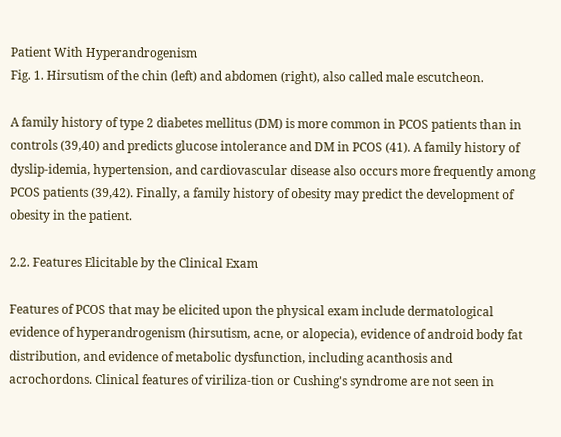Patient With Hyperandrogenism
Fig. 1. Hirsutism of the chin (left) and abdomen (right), also called male escutcheon.

A family history of type 2 diabetes mellitus (DM) is more common in PCOS patients than in controls (39,40) and predicts glucose intolerance and DM in PCOS (41). A family history of dyslip-idemia, hypertension, and cardiovascular disease also occurs more frequently among PCOS patients (39,42). Finally, a family history of obesity may predict the development of obesity in the patient.

2.2. Features Elicitable by the Clinical Exam

Features of PCOS that may be elicited upon the physical exam include dermatological evidence of hyperandrogenism (hirsutism, acne, or alopecia), evidence of android body fat distribution, and evidence of metabolic dysfunction, including acanthosis and acrochordons. Clinical features of viriliza-tion or Cushing's syndrome are not seen in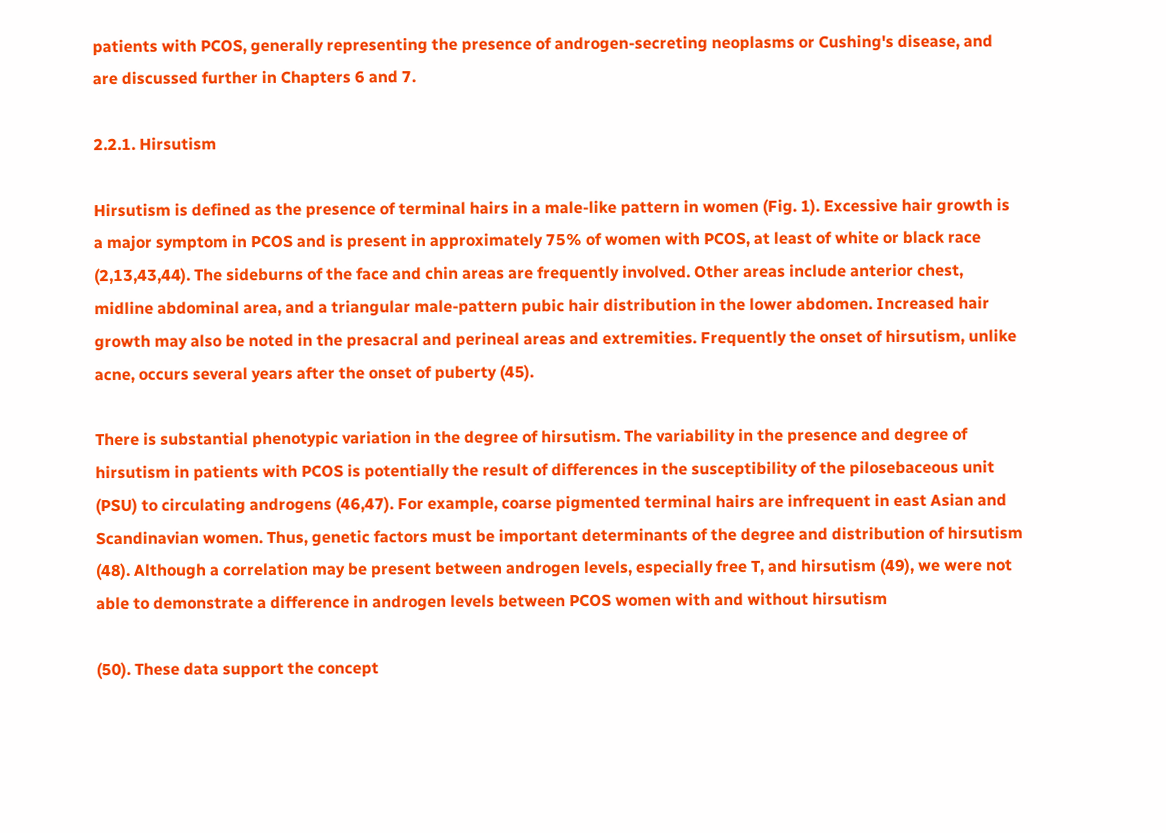patients with PCOS, generally representing the presence of androgen-secreting neoplasms or Cushing's disease, and are discussed further in Chapters 6 and 7.

2.2.1. Hirsutism

Hirsutism is defined as the presence of terminal hairs in a male-like pattern in women (Fig. 1). Excessive hair growth is a major symptom in PCOS and is present in approximately 75% of women with PCOS, at least of white or black race (2,13,43,44). The sideburns of the face and chin areas are frequently involved. Other areas include anterior chest, midline abdominal area, and a triangular male-pattern pubic hair distribution in the lower abdomen. Increased hair growth may also be noted in the presacral and perineal areas and extremities. Frequently the onset of hirsutism, unlike acne, occurs several years after the onset of puberty (45).

There is substantial phenotypic variation in the degree of hirsutism. The variability in the presence and degree of hirsutism in patients with PCOS is potentially the result of differences in the susceptibility of the pilosebaceous unit (PSU) to circulating androgens (46,47). For example, coarse pigmented terminal hairs are infrequent in east Asian and Scandinavian women. Thus, genetic factors must be important determinants of the degree and distribution of hirsutism (48). Although a correlation may be present between androgen levels, especially free T, and hirsutism (49), we were not able to demonstrate a difference in androgen levels between PCOS women with and without hirsutism

(50). These data support the concept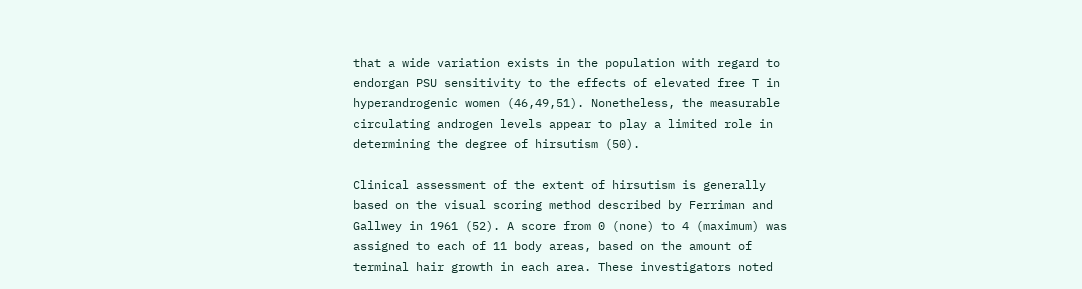that a wide variation exists in the population with regard to endorgan PSU sensitivity to the effects of elevated free T in hyperandrogenic women (46,49,51). Nonetheless, the measurable circulating androgen levels appear to play a limited role in determining the degree of hirsutism (50).

Clinical assessment of the extent of hirsutism is generally based on the visual scoring method described by Ferriman and Gallwey in 1961 (52). A score from 0 (none) to 4 (maximum) was assigned to each of 11 body areas, based on the amount of terminal hair growth in each area. These investigators noted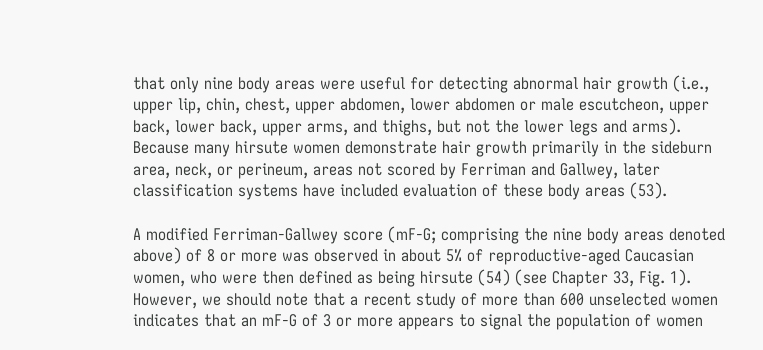that only nine body areas were useful for detecting abnormal hair growth (i.e., upper lip, chin, chest, upper abdomen, lower abdomen or male escutcheon, upper back, lower back, upper arms, and thighs, but not the lower legs and arms). Because many hirsute women demonstrate hair growth primarily in the sideburn area, neck, or perineum, areas not scored by Ferriman and Gallwey, later classification systems have included evaluation of these body areas (53).

A modified Ferriman-Gallwey score (mF-G; comprising the nine body areas denoted above) of 8 or more was observed in about 5% of reproductive-aged Caucasian women, who were then defined as being hirsute (54) (see Chapter 33, Fig. 1). However, we should note that a recent study of more than 600 unselected women indicates that an mF-G of 3 or more appears to signal the population of women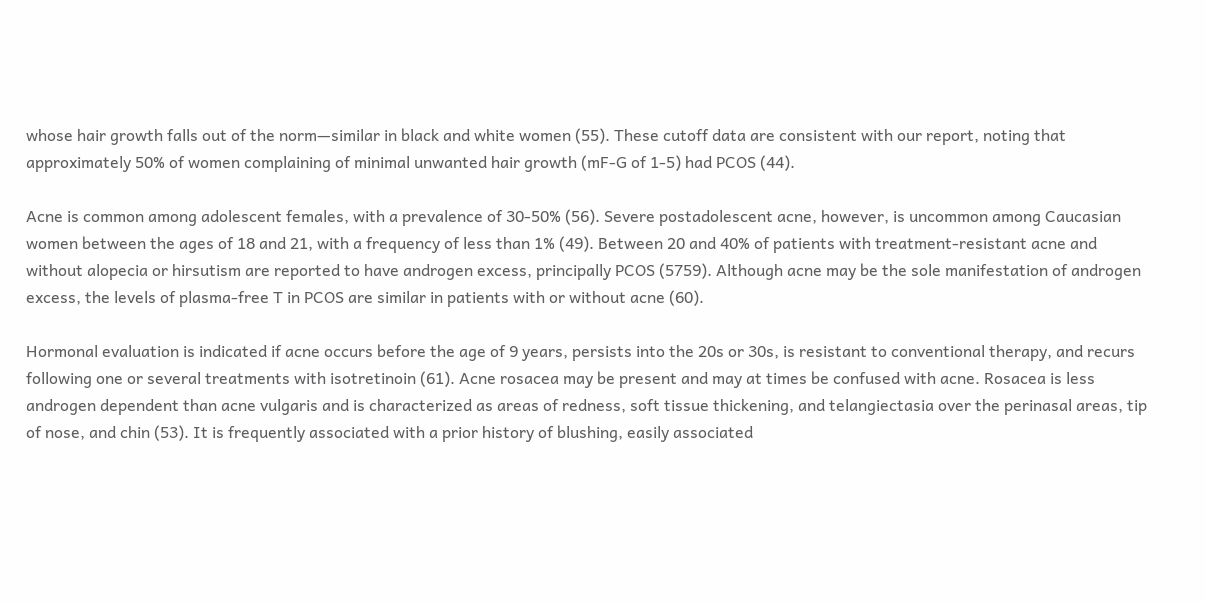whose hair growth falls out of the norm—similar in black and white women (55). These cutoff data are consistent with our report, noting that approximately 50% of women complaining of minimal unwanted hair growth (mF-G of 1-5) had PCOS (44).

Acne is common among adolescent females, with a prevalence of 30-50% (56). Severe postadolescent acne, however, is uncommon among Caucasian women between the ages of 18 and 21, with a frequency of less than 1% (49). Between 20 and 40% of patients with treatment-resistant acne and without alopecia or hirsutism are reported to have androgen excess, principally PCOS (5759). Although acne may be the sole manifestation of androgen excess, the levels of plasma-free T in PCOS are similar in patients with or without acne (60).

Hormonal evaluation is indicated if acne occurs before the age of 9 years, persists into the 20s or 30s, is resistant to conventional therapy, and recurs following one or several treatments with isotretinoin (61). Acne rosacea may be present and may at times be confused with acne. Rosacea is less androgen dependent than acne vulgaris and is characterized as areas of redness, soft tissue thickening, and telangiectasia over the perinasal areas, tip of nose, and chin (53). It is frequently associated with a prior history of blushing, easily associated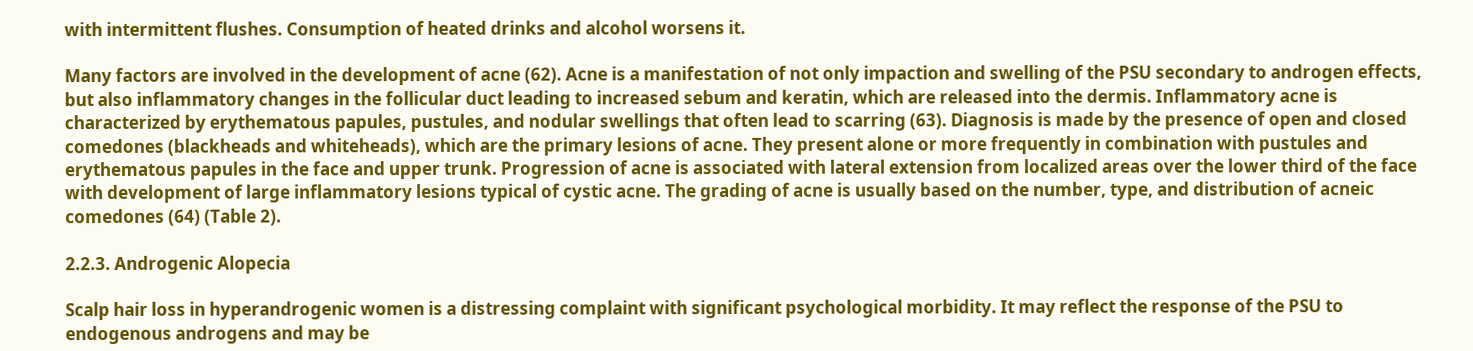with intermittent flushes. Consumption of heated drinks and alcohol worsens it.

Many factors are involved in the development of acne (62). Acne is a manifestation of not only impaction and swelling of the PSU secondary to androgen effects, but also inflammatory changes in the follicular duct leading to increased sebum and keratin, which are released into the dermis. Inflammatory acne is characterized by erythematous papules, pustules, and nodular swellings that often lead to scarring (63). Diagnosis is made by the presence of open and closed comedones (blackheads and whiteheads), which are the primary lesions of acne. They present alone or more frequently in combination with pustules and erythematous papules in the face and upper trunk. Progression of acne is associated with lateral extension from localized areas over the lower third of the face with development of large inflammatory lesions typical of cystic acne. The grading of acne is usually based on the number, type, and distribution of acneic comedones (64) (Table 2).

2.2.3. Androgenic Alopecia

Scalp hair loss in hyperandrogenic women is a distressing complaint with significant psychological morbidity. It may reflect the response of the PSU to endogenous androgens and may be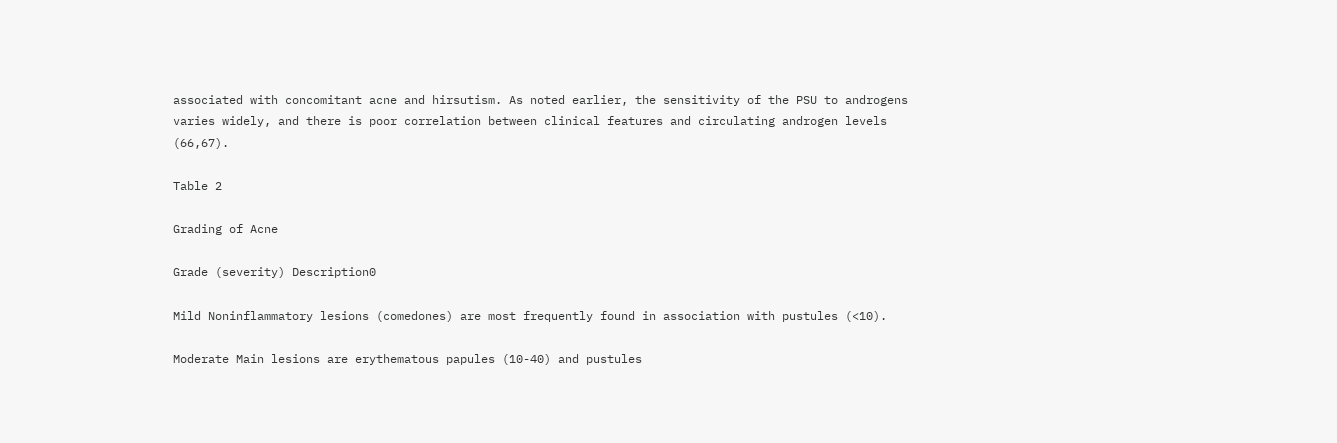associated with concomitant acne and hirsutism. As noted earlier, the sensitivity of the PSU to androgens varies widely, and there is poor correlation between clinical features and circulating androgen levels (66,67).

Table 2

Grading of Acne

Grade (severity) Description0

Mild Noninflammatory lesions (comedones) are most frequently found in association with pustules (<10).

Moderate Main lesions are erythematous papules (10-40) and pustules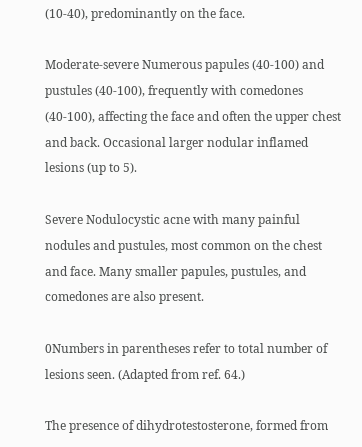(10-40), predominantly on the face.

Moderate-severe Numerous papules (40-100) and pustules (40-100), frequently with comedones (40-100), affecting the face and often the upper chest and back. Occasional larger nodular inflamed lesions (up to 5).

Severe Nodulocystic acne with many painful nodules and pustules, most common on the chest and face. Many smaller papules, pustules, and comedones are also present.

0Numbers in parentheses refer to total number of lesions seen. (Adapted from ref. 64.)

The presence of dihydrotestosterone, formed from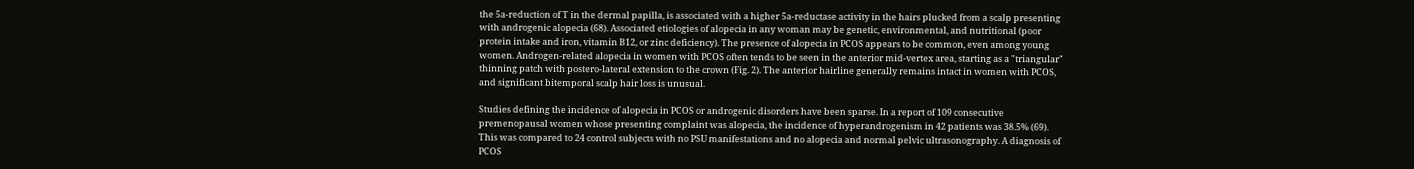the 5a-reduction of T in the dermal papilla, is associated with a higher 5a-reductase activity in the hairs plucked from a scalp presenting with androgenic alopecia (68). Associated etiologies of alopecia in any woman may be genetic, environmental, and nutritional (poor protein intake and iron, vitamin B12, or zinc deficiency). The presence of alopecia in PCOS appears to be common, even among young women. Androgen-related alopecia in women with PCOS often tends to be seen in the anterior mid-vertex area, starting as a "triangular" thinning patch with postero-lateral extension to the crown (Fig. 2). The anterior hairline generally remains intact in women with PCOS, and significant bitemporal scalp hair loss is unusual.

Studies defining the incidence of alopecia in PCOS or androgenic disorders have been sparse. In a report of 109 consecutive premenopausal women whose presenting complaint was alopecia, the incidence of hyperandrogenism in 42 patients was 38.5% (69). This was compared to 24 control subjects with no PSU manifestations and no alopecia and normal pelvic ultrasonography. A diagnosis of PCOS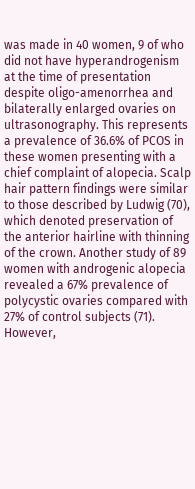was made in 40 women, 9 of who did not have hyperandrogenism at the time of presentation despite oligo-amenorrhea and bilaterally enlarged ovaries on ultrasonography. This represents a prevalence of 36.6% of PCOS in these women presenting with a chief complaint of alopecia. Scalp hair pattern findings were similar to those described by Ludwig (70), which denoted preservation of the anterior hairline with thinning of the crown. Another study of 89 women with androgenic alopecia revealed a 67% prevalence of polycystic ovaries compared with 27% of control subjects (71). However,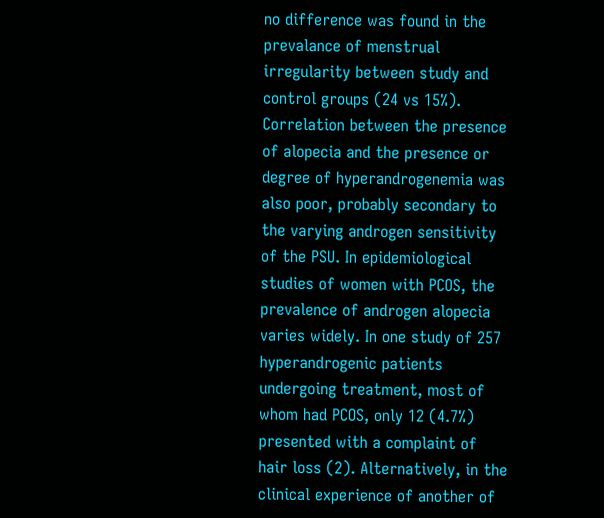no difference was found in the prevalance of menstrual irregularity between study and control groups (24 vs 15%). Correlation between the presence of alopecia and the presence or degree of hyperandrogenemia was also poor, probably secondary to the varying androgen sensitivity of the PSU. In epidemiological studies of women with PCOS, the prevalence of androgen alopecia varies widely. In one study of 257 hyperandrogenic patients undergoing treatment, most of whom had PCOS, only 12 (4.7%) presented with a complaint of hair loss (2). Alternatively, in the clinical experience of another of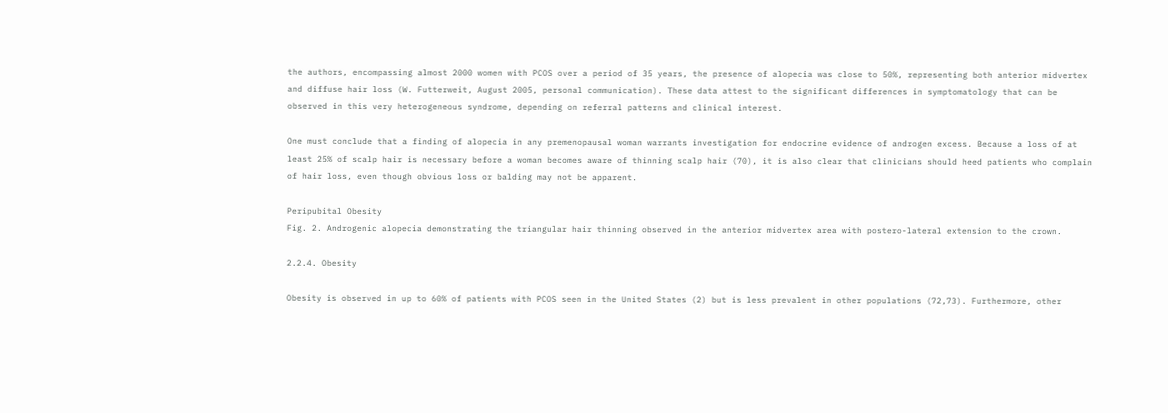the authors, encompassing almost 2000 women with PCOS over a period of 35 years, the presence of alopecia was close to 50%, representing both anterior midvertex and diffuse hair loss (W. Futterweit, August 2005, personal communication). These data attest to the significant differences in symptomatology that can be observed in this very heterogeneous syndrome, depending on referral patterns and clinical interest.

One must conclude that a finding of alopecia in any premenopausal woman warrants investigation for endocrine evidence of androgen excess. Because a loss of at least 25% of scalp hair is necessary before a woman becomes aware of thinning scalp hair (70), it is also clear that clinicians should heed patients who complain of hair loss, even though obvious loss or balding may not be apparent.

Peripubital Obesity
Fig. 2. Androgenic alopecia demonstrating the triangular hair thinning observed in the anterior midvertex area with postero-lateral extension to the crown.

2.2.4. Obesity

Obesity is observed in up to 60% of patients with PCOS seen in the United States (2) but is less prevalent in other populations (72,73). Furthermore, other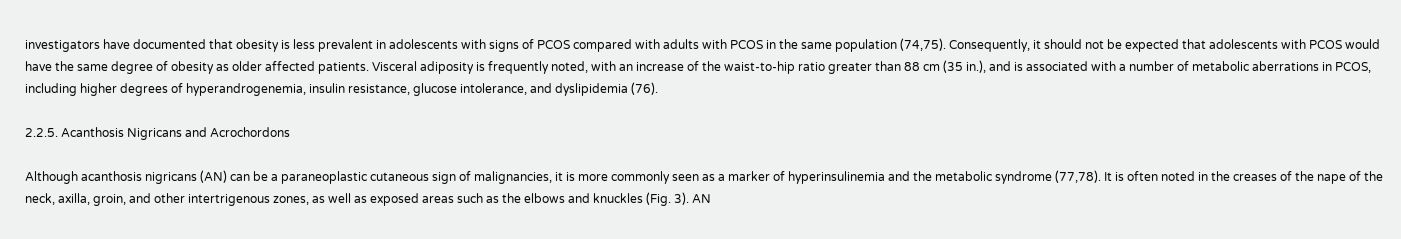investigators have documented that obesity is less prevalent in adolescents with signs of PCOS compared with adults with PCOS in the same population (74,75). Consequently, it should not be expected that adolescents with PCOS would have the same degree of obesity as older affected patients. Visceral adiposity is frequently noted, with an increase of the waist-to-hip ratio greater than 88 cm (35 in.), and is associated with a number of metabolic aberrations in PCOS, including higher degrees of hyperandrogenemia, insulin resistance, glucose intolerance, and dyslipidemia (76).

2.2.5. Acanthosis Nigricans and Acrochordons

Although acanthosis nigricans (AN) can be a paraneoplastic cutaneous sign of malignancies, it is more commonly seen as a marker of hyperinsulinemia and the metabolic syndrome (77,78). It is often noted in the creases of the nape of the neck, axilla, groin, and other intertrigenous zones, as well as exposed areas such as the elbows and knuckles (Fig. 3). AN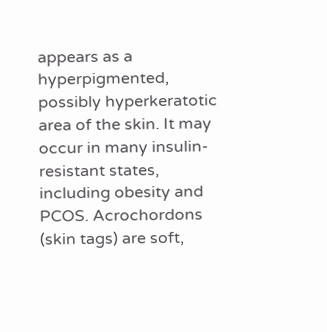appears as a hyperpigmented, possibly hyperkeratotic area of the skin. It may occur in many insulin-resistant states, including obesity and PCOS. Acrochordons (skin tags) are soft,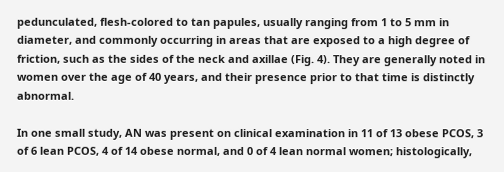pedunculated, flesh-colored to tan papules, usually ranging from 1 to 5 mm in diameter, and commonly occurring in areas that are exposed to a high degree of friction, such as the sides of the neck and axillae (Fig. 4). They are generally noted in women over the age of 40 years, and their presence prior to that time is distinctly abnormal.

In one small study, AN was present on clinical examination in 11 of 13 obese PCOS, 3 of 6 lean PCOS, 4 of 14 obese normal, and 0 of 4 lean normal women; histologically,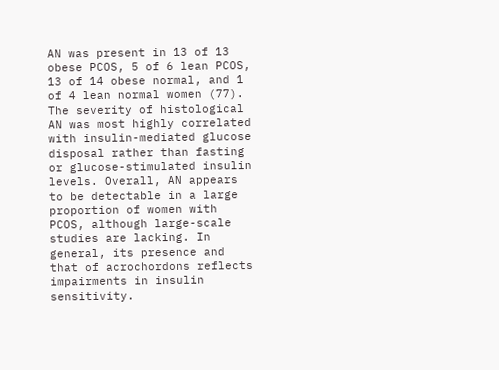AN was present in 13 of 13 obese PCOS, 5 of 6 lean PCOS, 13 of 14 obese normal, and 1 of 4 lean normal women (77). The severity of histological AN was most highly correlated with insulin-mediated glucose disposal rather than fasting or glucose-stimulated insulin levels. Overall, AN appears to be detectable in a large proportion of women with PCOS, although large-scale studies are lacking. In general, its presence and that of acrochordons reflects impairments in insulin sensitivity.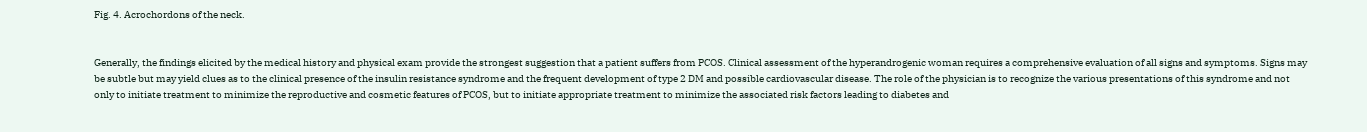Fig. 4. Acrochordons of the neck.


Generally, the findings elicited by the medical history and physical exam provide the strongest suggestion that a patient suffers from PCOS. Clinical assessment of the hyperandrogenic woman requires a comprehensive evaluation of all signs and symptoms. Signs may be subtle but may yield clues as to the clinical presence of the insulin resistance syndrome and the frequent development of type 2 DM and possible cardiovascular disease. The role of the physician is to recognize the various presentations of this syndrome and not only to initiate treatment to minimize the reproductive and cosmetic features of PCOS, but to initiate appropriate treatment to minimize the associated risk factors leading to diabetes and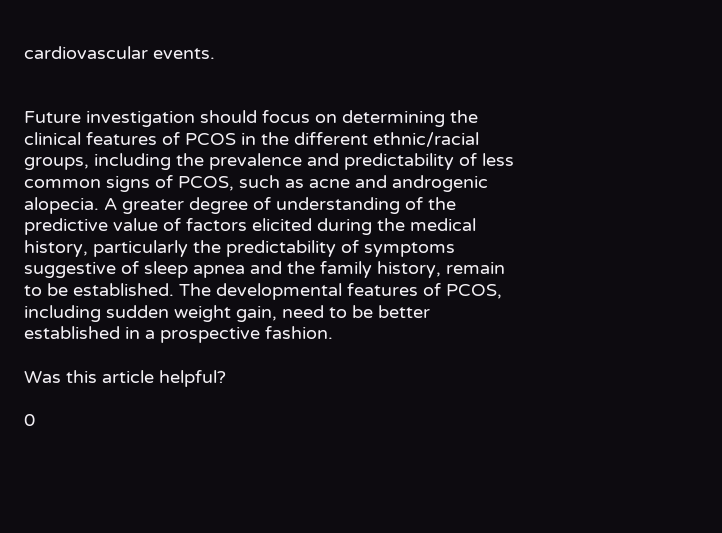cardiovascular events.


Future investigation should focus on determining the clinical features of PCOS in the different ethnic/racial groups, including the prevalence and predictability of less common signs of PCOS, such as acne and androgenic alopecia. A greater degree of understanding of the predictive value of factors elicited during the medical history, particularly the predictability of symptoms suggestive of sleep apnea and the family history, remain to be established. The developmental features of PCOS, including sudden weight gain, need to be better established in a prospective fashion.

Was this article helpful?

0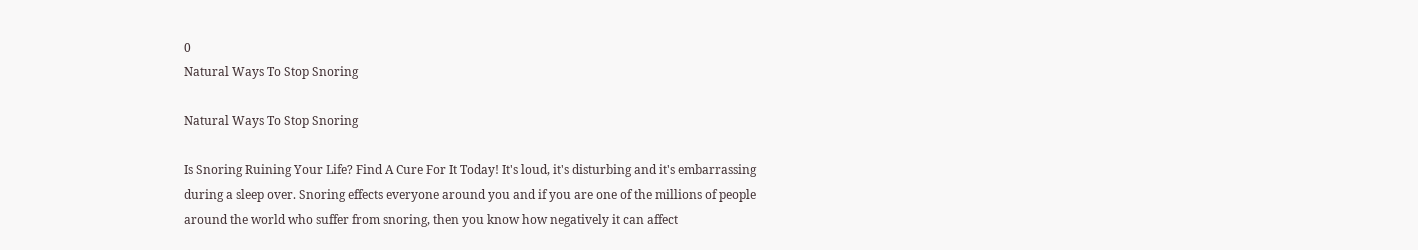0
Natural Ways To Stop Snoring

Natural Ways To Stop Snoring

Is Snoring Ruining Your Life? Find A Cure For It Today! It's loud, it's disturbing and it's embarrassing during a sleep over. Snoring effects everyone around you and if you are one of the millions of people around the world who suffer from snoring, then you know how negatively it can affect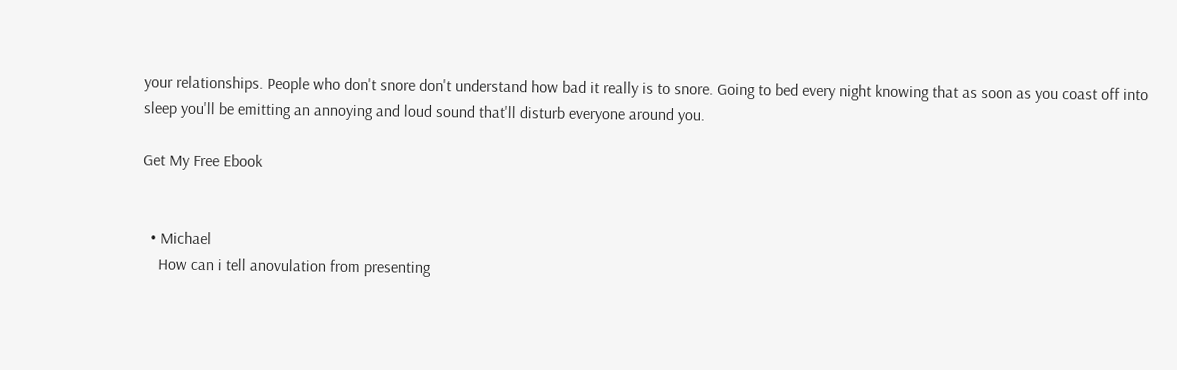your relationships. People who don't snore don't understand how bad it really is to snore. Going to bed every night knowing that as soon as you coast off into sleep you'll be emitting an annoying and loud sound that'll disturb everyone around you.

Get My Free Ebook


  • Michael
    How can i tell anovulation from presenting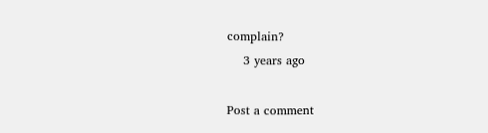complain?
    3 years ago

Post a comment